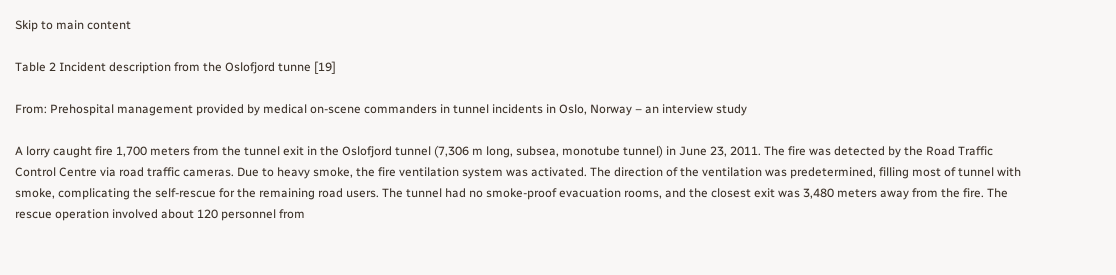Skip to main content

Table 2 Incident description from the Oslofjord tunne [19]

From: Prehospital management provided by medical on-scene commanders in tunnel incidents in Oslo, Norway – an interview study

A lorry caught fire 1,700 meters from the tunnel exit in the Oslofjord tunnel (7,306 m long, subsea, monotube tunnel) in June 23, 2011. The fire was detected by the Road Traffic Control Centre via road traffic cameras. Due to heavy smoke, the fire ventilation system was activated. The direction of the ventilation was predetermined, filling most of tunnel with smoke, complicating the self-rescue for the remaining road users. The tunnel had no smoke-proof evacuation rooms, and the closest exit was 3,480 meters away from the fire. The rescue operation involved about 120 personnel from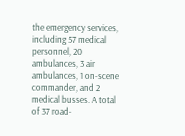the emergency services, including 57 medical personnel, 20 ambulances, 3 air ambulances, 1 on-scene commander, and 2 medical busses. A total of 37 road-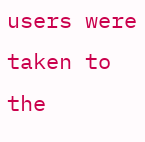users were taken to the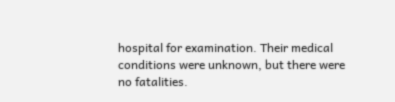hospital for examination. Their medical conditions were unknown, but there were no fatalities.